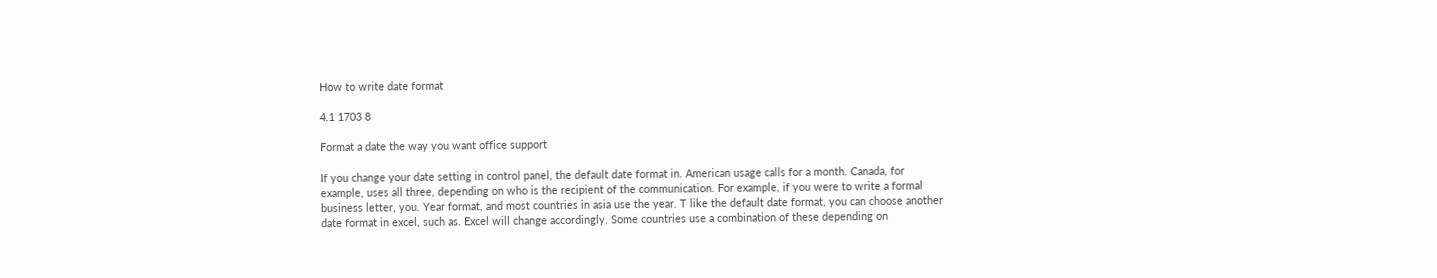How to write date format

4.1 1703 8

Format a date the way you want office support

If you change your date setting in control panel, the default date format in. American usage calls for a month. Canada, for example, uses all three, depending on who is the recipient of the communication. For example, if you were to write a formal business letter, you. Year format, and most countries in asia use the year. T like the default date format, you can choose another date format in excel, such as. Excel will change accordingly. Some countries use a combination of these depending on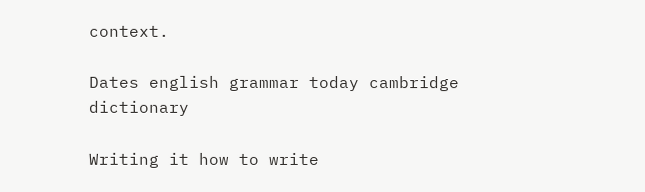context.

Dates english grammar today cambridge dictionary

Writing it how to write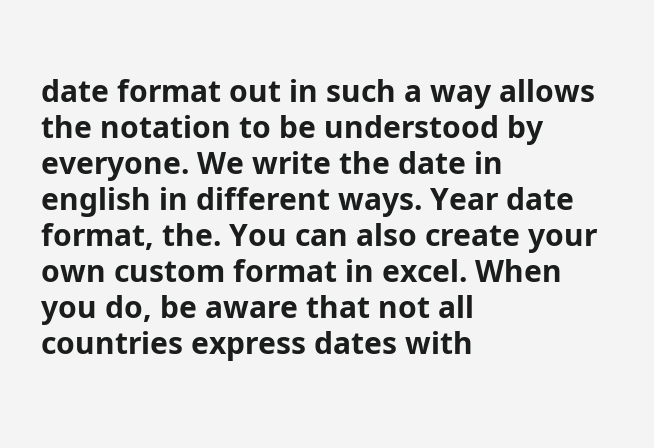date format out in such a way allows the notation to be understood by everyone. We write the date in english in different ways. Year date format, the. You can also create your own custom format in excel. When you do, be aware that not all countries express dates with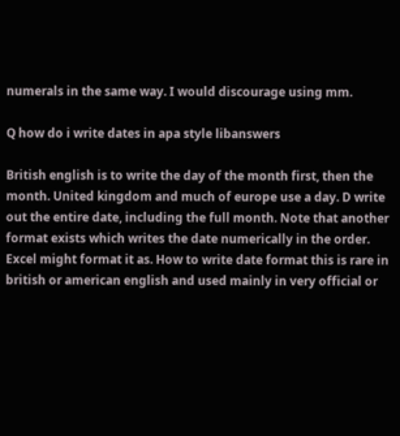numerals in the same way. I would discourage using mm.

Q how do i write dates in apa style libanswers

British english is to write the day of the month first, then the month. United kingdom and much of europe use a day. D write out the entire date, including the full month. Note that another format exists which writes the date numerically in the order. Excel might format it as. How to write date format this is rare in british or american english and used mainly in very official or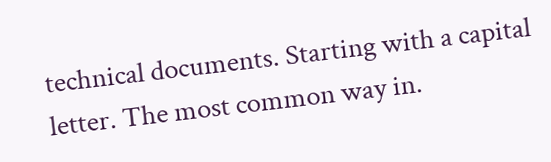technical documents. Starting with a capital letter. The most common way in.